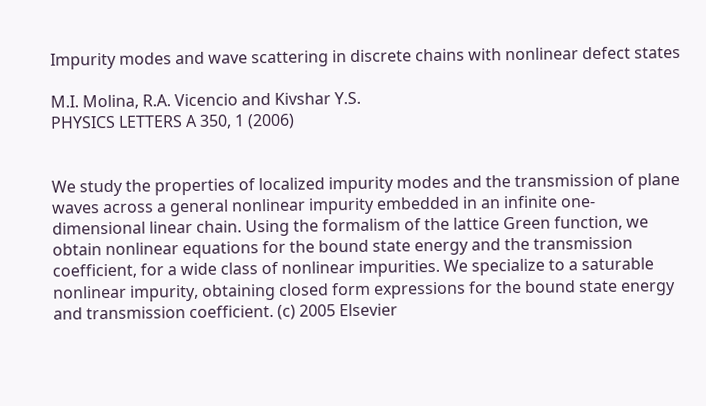Impurity modes and wave scattering in discrete chains with nonlinear defect states

M.I. Molina, R.A. Vicencio and Kivshar Y.S.
PHYSICS LETTERS A 350, 1 (2006)


We study the properties of localized impurity modes and the transmission of plane waves across a general nonlinear impurity embedded in an infinite one-dimensional linear chain. Using the formalism of the lattice Green function, we obtain nonlinear equations for the bound state energy and the transmission coefficient, for a wide class of nonlinear impurities. We specialize to a saturable nonlinear impurity, obtaining closed form expressions for the bound state energy and transmission coefficient. (c) 2005 Elsevier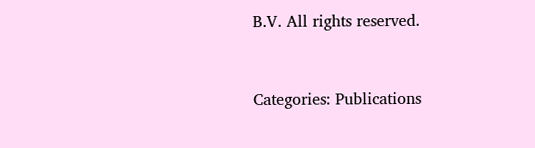B.V. All rights reserved.


Categories: Publications